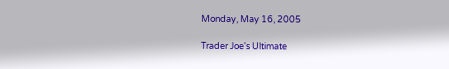Monday, May 16, 2005

Trader Joe's Ultimate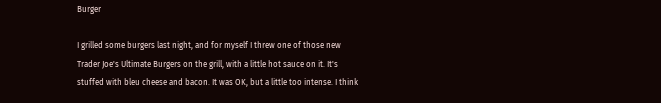Burger

I grilled some burgers last night, and for myself I threw one of those new Trader Joe's Ultimate Burgers on the grill, with a little hot sauce on it. It's stuffed with bleu cheese and bacon. It was OK, but a little too intense. I think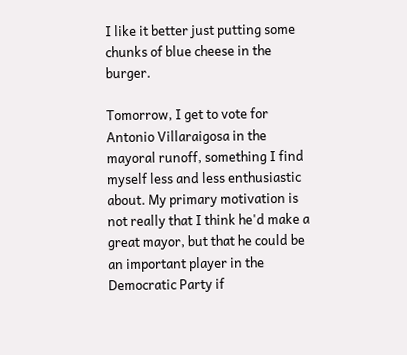I like it better just putting some chunks of blue cheese in the burger.

Tomorrow, I get to vote for Antonio Villaraigosa in the mayoral runoff, something I find myself less and less enthusiastic about. My primary motivation is not really that I think he'd make a great mayor, but that he could be an important player in the Democratic Party if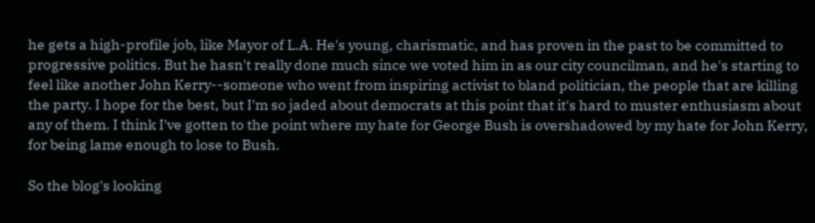he gets a high-profile job, like Mayor of L.A. He's young, charismatic, and has proven in the past to be committed to progressive politics. But he hasn't really done much since we voted him in as our city councilman, and he's starting to feel like another John Kerry--someone who went from inspiring activist to bland politician, the people that are killing the party. I hope for the best, but I'm so jaded about democrats at this point that it's hard to muster enthusiasm about any of them. I think I've gotten to the point where my hate for George Bush is overshadowed by my hate for John Kerry, for being lame enough to lose to Bush.

So the blog's looking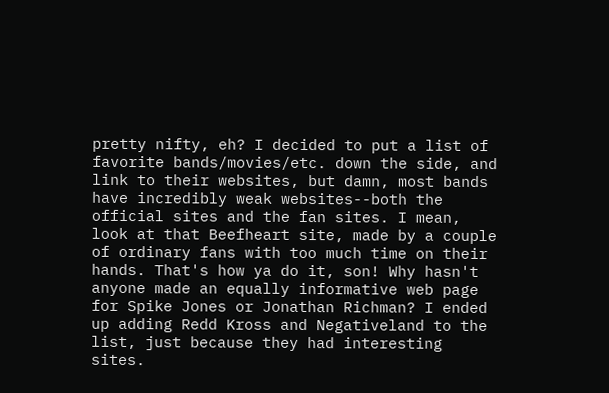pretty nifty, eh? I decided to put a list of favorite bands/movies/etc. down the side, and link to their websites, but damn, most bands have incredibly weak websites--both the official sites and the fan sites. I mean, look at that Beefheart site, made by a couple of ordinary fans with too much time on their hands. That's how ya do it, son! Why hasn't anyone made an equally informative web page for Spike Jones or Jonathan Richman? I ended up adding Redd Kross and Negativeland to the list, just because they had interesting sites.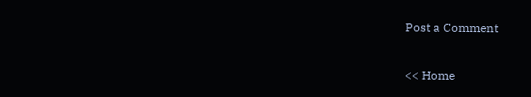Post a Comment

<< Home